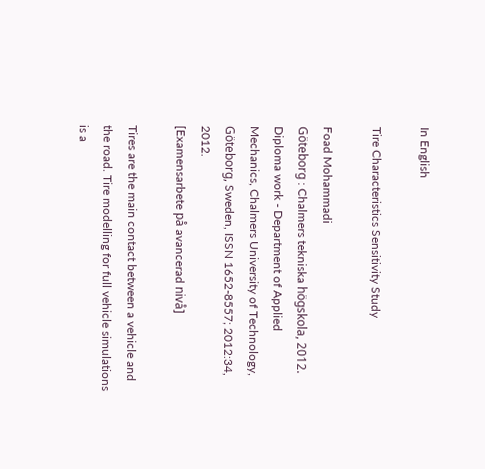In English

Tire Characteristics Sensitivity Study

Foad Mohammadi
Göteborg : Chalmers tekniska högskola, 2012. Diploma work - Department of Applied Mechanics, Chalmers University of Technology, Göteborg, Sweden, ISSN 1652-8557; 2012:34, 2012.
[Examensarbete på avancerad nivå]

Tires are the main contact between a vehicle and the road. Tire modelling for full vehicle simulations is a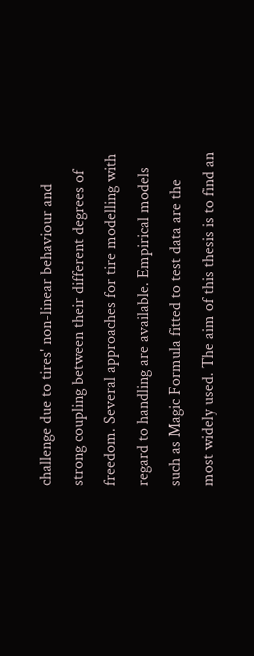challenge due to tires' non-linear behaviour and strong coupling between their different degrees of freedom. Several approaches for tire modelling with regard to handling are available. Empirical models such as Magic Formula fitted to test data are the most widely used. The aim of this thesis is to find an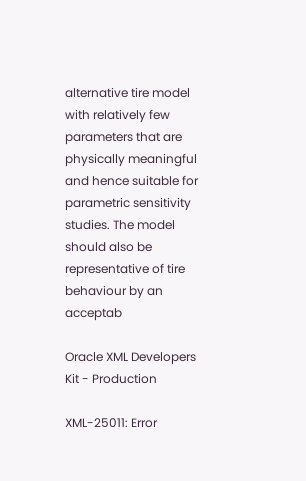alternative tire model with relatively few parameters that are physically meaningful and hence suitable for parametric sensitivity studies. The model should also be representative of tire behaviour by an acceptab

Oracle XML Developers Kit - Production

XML-25011: Error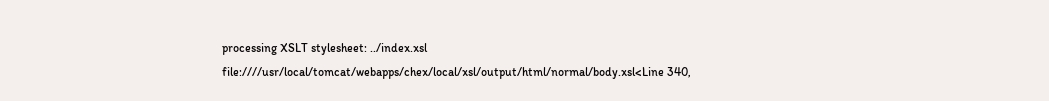processing XSLT stylesheet: ../index.xsl
file:////usr/local/tomcat/webapps/chex/local/xsl/output/html/normal/body.xsl<Line 340,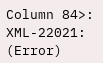Column 84>: XML-22021: (Error)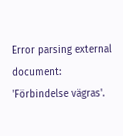Error parsing external document: 'Förbindelse vägras'.